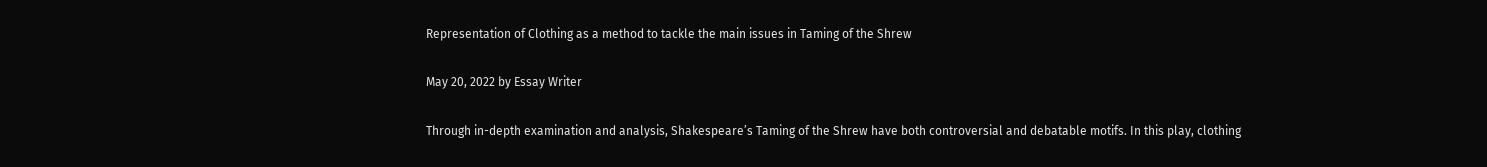Representation of Clothing as a method to tackle the main issues in Taming of the Shrew

May 20, 2022 by Essay Writer

Through in-depth examination and analysis, Shakespeare’s Taming of the Shrew have both controversial and debatable motifs. In this play, clothing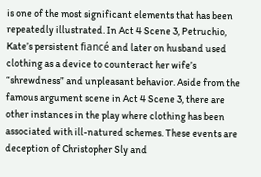is one of the most significant elements that has been repeatedly illustrated. In Act 4 Scene 3, Petruchio, Kate’s persistent fiancé and later on husband used clothing as a device to counteract her wife’s “shrewdness” and unpleasant behavior. Aside from the famous argument scene in Act 4 Scene 3, there are other instances in the play where clothing has been associated with ill-natured schemes. These events are deception of Christopher Sly and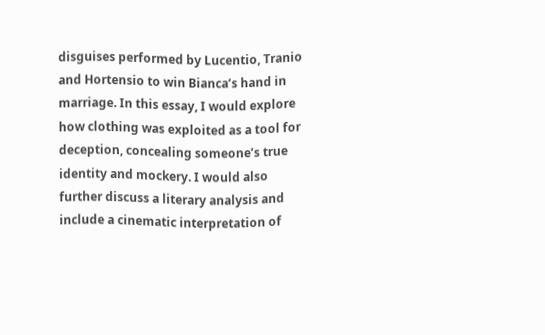disguises performed by Lucentio, Tranio and Hortensio to win Bianca’s hand in marriage. In this essay, I would explore how clothing was exploited as a tool for deception, concealing someone’s true identity and mockery. I would also further discuss a literary analysis and include a cinematic interpretation of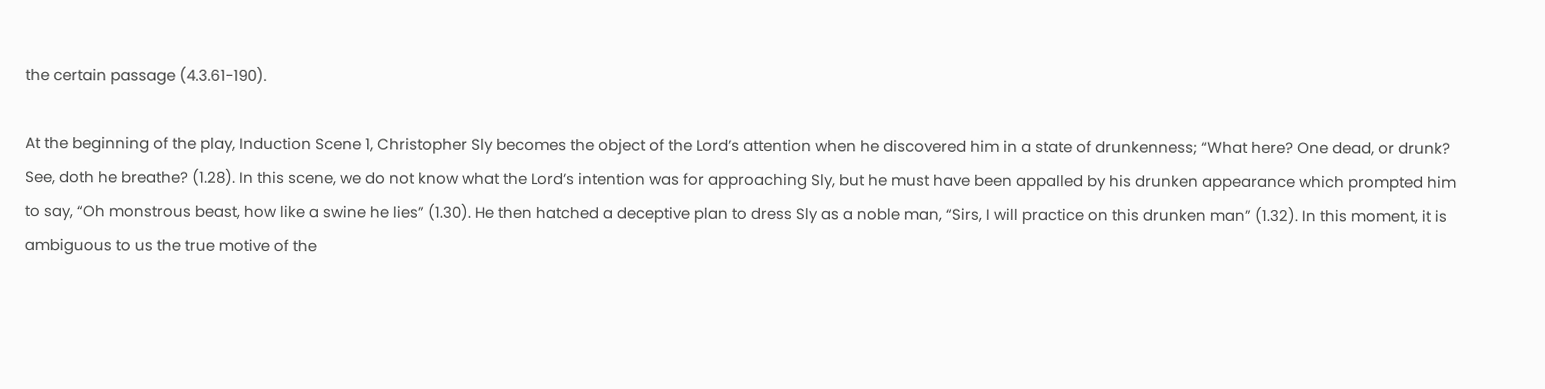the certain passage (4.3.61-190).

At the beginning of the play, Induction Scene 1, Christopher Sly becomes the object of the Lord’s attention when he discovered him in a state of drunkenness; “What here? One dead, or drunk? See, doth he breathe? (1.28). In this scene, we do not know what the Lord’s intention was for approaching Sly, but he must have been appalled by his drunken appearance which prompted him to say, “Oh monstrous beast, how like a swine he lies” (1.30). He then hatched a deceptive plan to dress Sly as a noble man, “Sirs, I will practice on this drunken man” (1.32). In this moment, it is ambiguous to us the true motive of the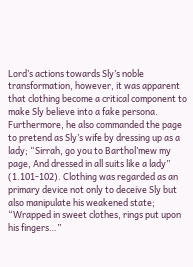Lord’s actions towards Sly’s noble transformation, however, it was apparent that clothing become a critical component to make Sly believe into a fake persona. Furthermore, he also commanded the page to pretend as Sly’s wife by dressing up as a lady; “Sirrah, go you to Barthol’mew my page, And dressed in all suits like a lady” (1.101-102). Clothing was regarded as an primary device not only to deceive Sly but also manipulate his weakened state; “Wrapped in sweet clothes, rings put upon his fingers…”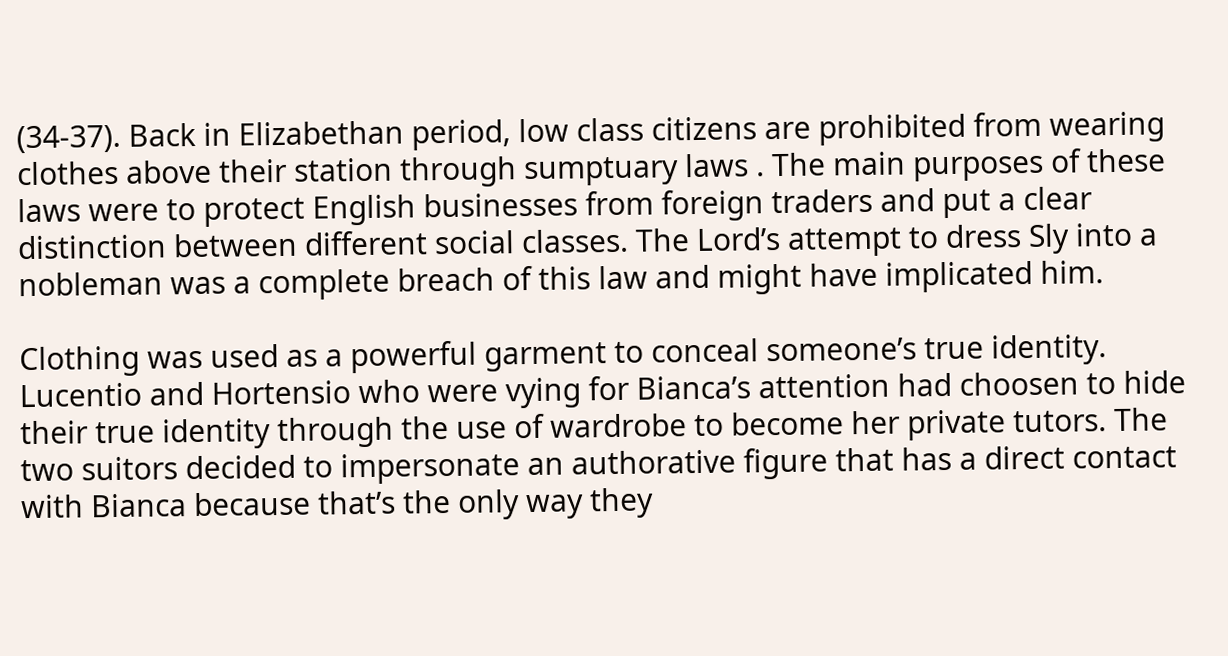(34-37). Back in Elizabethan period, low class citizens are prohibited from wearing clothes above their station through sumptuary laws . The main purposes of these laws were to protect English businesses from foreign traders and put a clear distinction between different social classes. The Lord’s attempt to dress Sly into a nobleman was a complete breach of this law and might have implicated him.

Clothing was used as a powerful garment to conceal someone’s true identity. Lucentio and Hortensio who were vying for Bianca’s attention had choosen to hide their true identity through the use of wardrobe to become her private tutors. The two suitors decided to impersonate an authorative figure that has a direct contact with Bianca because that’s the only way they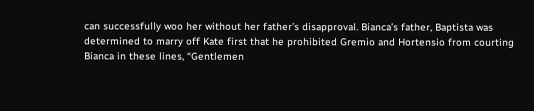can successfully woo her without her father’s disapproval. Bianca’s father, Baptista was determined to marry off Kate first that he prohibited Gremio and Hortensio from courting Bianca in these lines, “Gentlemen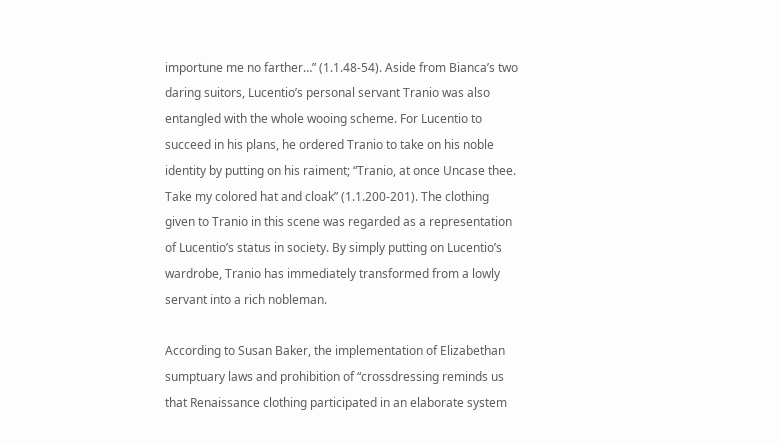importune me no farther…” (1.1.48-54). Aside from Bianca’s two daring suitors, Lucentio’s personal servant Tranio was also entangled with the whole wooing scheme. For Lucentio to succeed in his plans, he ordered Tranio to take on his noble identity by putting on his raiment; “Tranio, at once Uncase thee. Take my colored hat and cloak” (1.1.200-201). The clothing given to Tranio in this scene was regarded as a representation of Lucentio’s status in society. By simply putting on Lucentio’s wardrobe, Tranio has immediately transformed from a lowly servant into a rich nobleman.

According to Susan Baker, the implementation of Elizabethan sumptuary laws and prohibition of “crossdressing reminds us that Renaissance clothing participated in an elaborate system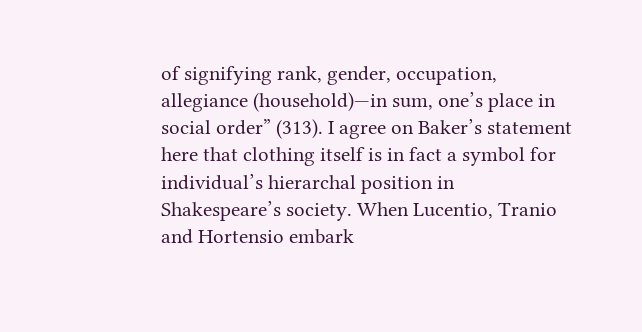of signifying rank, gender, occupation, allegiance (household)—in sum, one’s place in social order” (313). I agree on Baker’s statement here that clothing itself is in fact a symbol for individual’s hierarchal position in Shakespeare’s society. When Lucentio, Tranio and Hortensio embark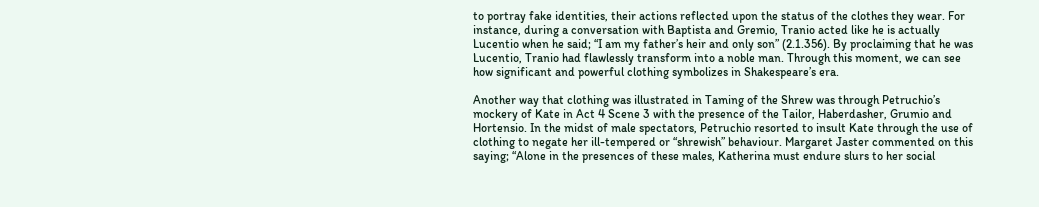to portray fake identities, their actions reflected upon the status of the clothes they wear. For instance, during a conversation with Baptista and Gremio, Tranio acted like he is actually Lucentio when he said; “I am my father’s heir and only son” (2.1.356). By proclaiming that he was Lucentio, Tranio had flawlessly transform into a noble man. Through this moment, we can see how significant and powerful clothing symbolizes in Shakespeare’s era.

Another way that clothing was illustrated in Taming of the Shrew was through Petruchio’s mockery of Kate in Act 4 Scene 3 with the presence of the Tailor, Haberdasher, Grumio and Hortensio. In the midst of male spectators, Petruchio resorted to insult Kate through the use of clothing to negate her ill-tempered or “shrewish” behaviour. Margaret Jaster commented on this saying; “Alone in the presences of these males, Katherina must endure slurs to her social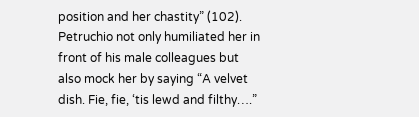position and her chastity” (102). Petruchio not only humiliated her in front of his male colleagues but also mock her by saying “A velvet dish. Fie, fie, ‘tis lewd and filthy….”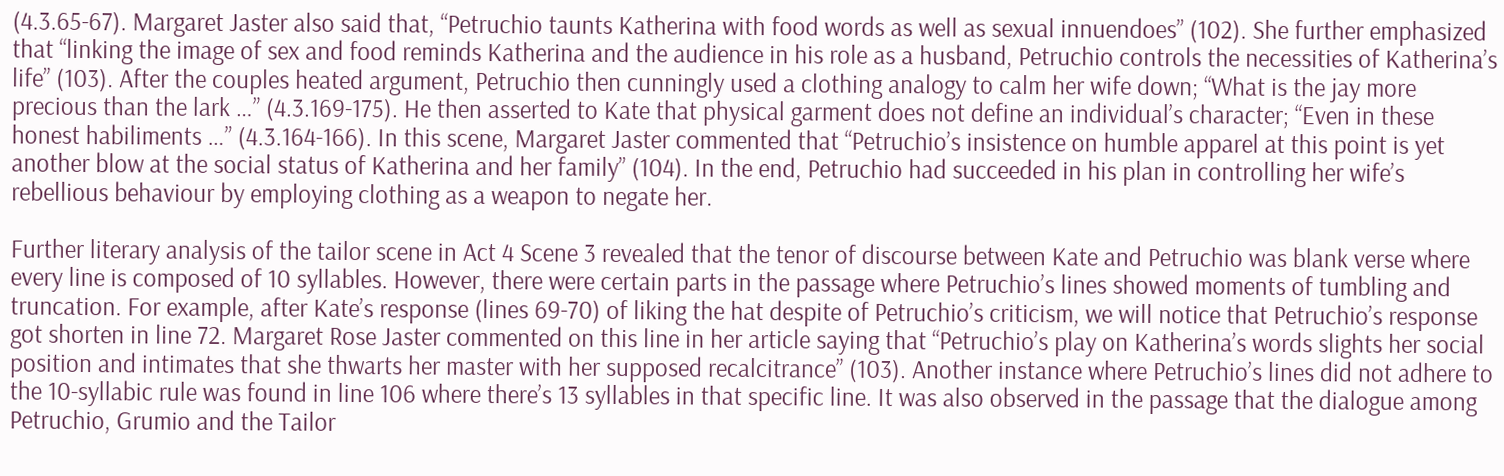(4.3.65-67). Margaret Jaster also said that, “Petruchio taunts Katherina with food words as well as sexual innuendoes” (102). She further emphasized that “linking the image of sex and food reminds Katherina and the audience in his role as a husband, Petruchio controls the necessities of Katherina’s life” (103). After the couples heated argument, Petruchio then cunningly used a clothing analogy to calm her wife down; “What is the jay more precious than the lark …” (4.3.169-175). He then asserted to Kate that physical garment does not define an individual’s character; “Even in these honest habiliments …” (4.3.164-166). In this scene, Margaret Jaster commented that “Petruchio’s insistence on humble apparel at this point is yet another blow at the social status of Katherina and her family” (104). In the end, Petruchio had succeeded in his plan in controlling her wife’s rebellious behaviour by employing clothing as a weapon to negate her.

Further literary analysis of the tailor scene in Act 4 Scene 3 revealed that the tenor of discourse between Kate and Petruchio was blank verse where every line is composed of 10 syllables. However, there were certain parts in the passage where Petruchio’s lines showed moments of tumbling and truncation. For example, after Kate’s response (lines 69-70) of liking the hat despite of Petruchio’s criticism, we will notice that Petruchio’s response got shorten in line 72. Margaret Rose Jaster commented on this line in her article saying that “Petruchio’s play on Katherina’s words slights her social position and intimates that she thwarts her master with her supposed recalcitrance” (103). Another instance where Petruchio’s lines did not adhere to the 10-syllabic rule was found in line 106 where there’s 13 syllables in that specific line. It was also observed in the passage that the dialogue among Petruchio, Grumio and the Tailor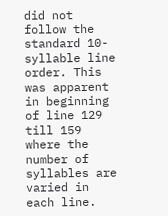did not follow the standard 10-syllable line order. This was apparent in beginning of line 129 till 159 where the number of syllables are varied in each line.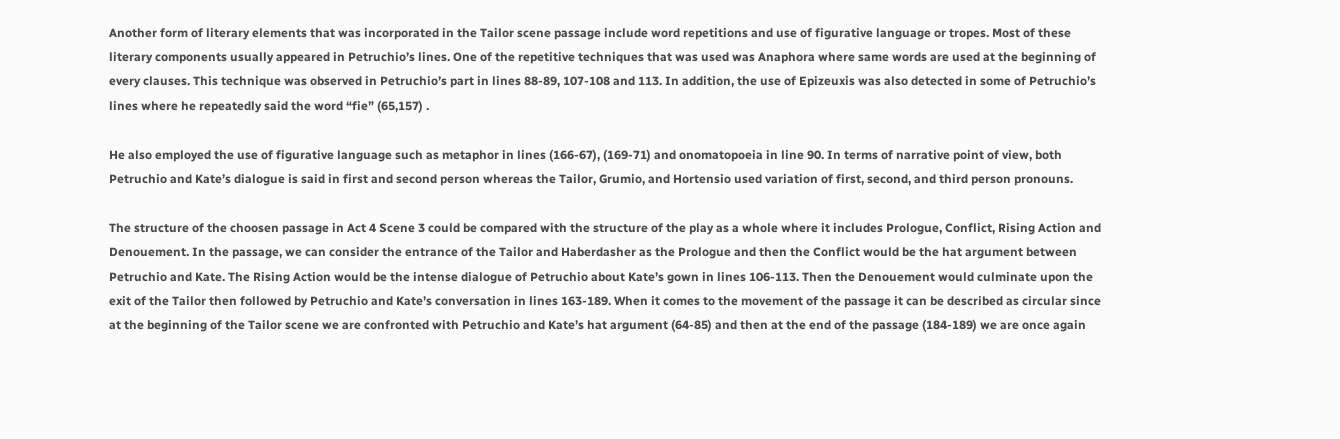Another form of literary elements that was incorporated in the Tailor scene passage include word repetitions and use of figurative language or tropes. Most of these literary components usually appeared in Petruchio’s lines. One of the repetitive techniques that was used was Anaphora where same words are used at the beginning of every clauses. This technique was observed in Petruchio’s part in lines 88-89, 107-108 and 113. In addition, the use of Epizeuxis was also detected in some of Petruchio’s lines where he repeatedly said the word “fie” (65,157) .

He also employed the use of figurative language such as metaphor in lines (166-67), (169-71) and onomatopoeia in line 90. In terms of narrative point of view, both Petruchio and Kate’s dialogue is said in first and second person whereas the Tailor, Grumio, and Hortensio used variation of first, second, and third person pronouns.

The structure of the choosen passage in Act 4 Scene 3 could be compared with the structure of the play as a whole where it includes Prologue, Conflict, Rising Action and Denouement. In the passage, we can consider the entrance of the Tailor and Haberdasher as the Prologue and then the Conflict would be the hat argument between Petruchio and Kate. The Rising Action would be the intense dialogue of Petruchio about Kate’s gown in lines 106-113. Then the Denouement would culminate upon the exit of the Tailor then followed by Petruchio and Kate’s conversation in lines 163-189. When it comes to the movement of the passage it can be described as circular since at the beginning of the Tailor scene we are confronted with Petruchio and Kate’s hat argument (64-85) and then at the end of the passage (184-189) we are once again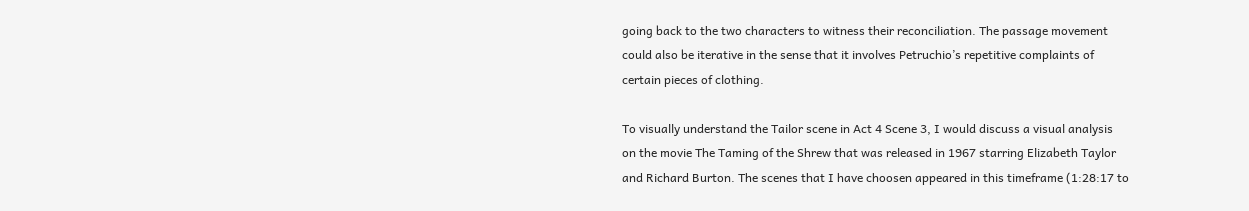going back to the two characters to witness their reconciliation. The passage movement could also be iterative in the sense that it involves Petruchio’s repetitive complaints of certain pieces of clothing.

To visually understand the Tailor scene in Act 4 Scene 3, I would discuss a visual analysis on the movie The Taming of the Shrew that was released in 1967 starring Elizabeth Taylor and Richard Burton. The scenes that I have choosen appeared in this timeframe (1:28:17 to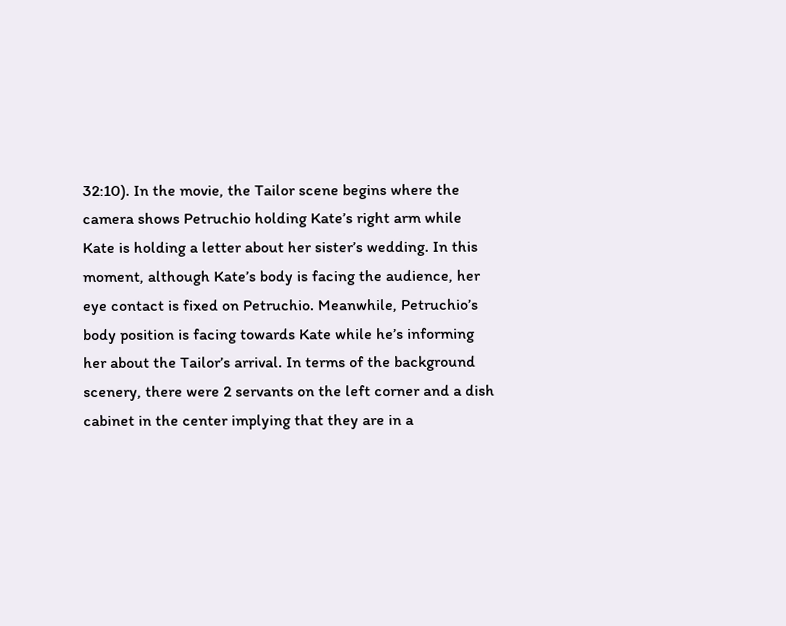32:10). In the movie, the Tailor scene begins where the camera shows Petruchio holding Kate’s right arm while Kate is holding a letter about her sister’s wedding. In this moment, although Kate’s body is facing the audience, her eye contact is fixed on Petruchio. Meanwhile, Petruchio’s body position is facing towards Kate while he’s informing her about the Tailor’s arrival. In terms of the background scenery, there were 2 servants on the left corner and a dish cabinet in the center implying that they are in a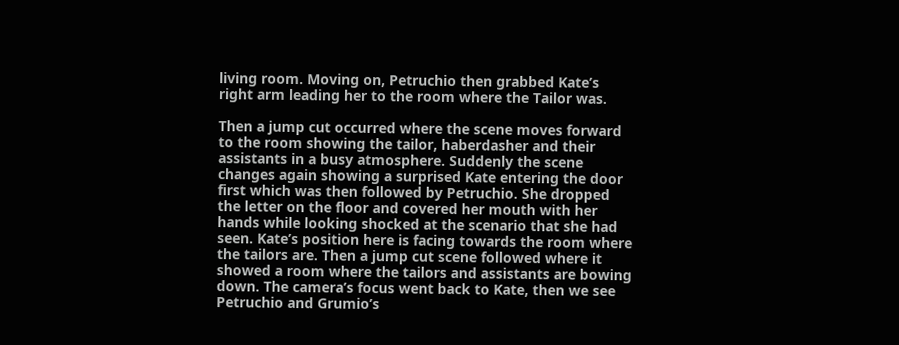living room. Moving on, Petruchio then grabbed Kate’s right arm leading her to the room where the Tailor was.

Then a jump cut occurred where the scene moves forward to the room showing the tailor, haberdasher and their assistants in a busy atmosphere. Suddenly the scene changes again showing a surprised Kate entering the door first which was then followed by Petruchio. She dropped the letter on the floor and covered her mouth with her hands while looking shocked at the scenario that she had seen. Kate’s position here is facing towards the room where the tailors are. Then a jump cut scene followed where it showed a room where the tailors and assistants are bowing down. The camera’s focus went back to Kate, then we see Petruchio and Grumio’s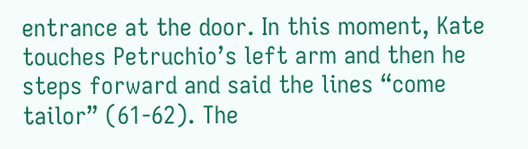entrance at the door. In this moment, Kate touches Petruchio’s left arm and then he steps forward and said the lines “come tailor” (61-62). The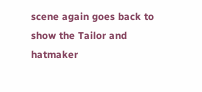scene again goes back to show the Tailor and hatmaker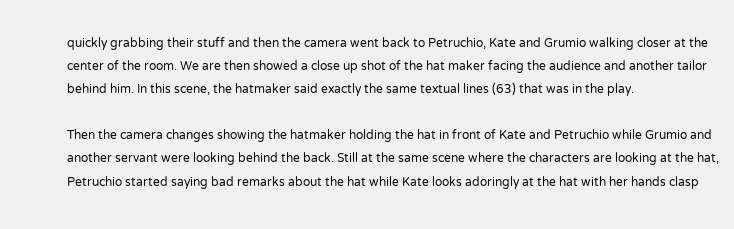quickly grabbing their stuff and then the camera went back to Petruchio, Kate and Grumio walking closer at the center of the room. We are then showed a close up shot of the hat maker facing the audience and another tailor behind him. In this scene, the hatmaker said exactly the same textual lines (63) that was in the play.

Then the camera changes showing the hatmaker holding the hat in front of Kate and Petruchio while Grumio and another servant were looking behind the back. Still at the same scene where the characters are looking at the hat, Petruchio started saying bad remarks about the hat while Kate looks adoringly at the hat with her hands clasp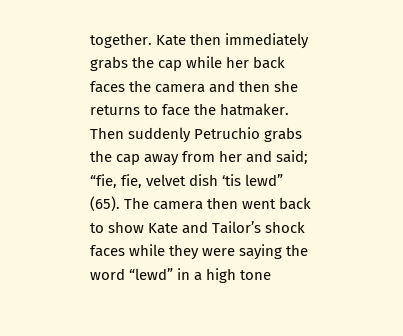together. Kate then immediately grabs the cap while her back faces the camera and then she returns to face the hatmaker. Then suddenly Petruchio grabs the cap away from her and said; “fie, fie, velvet dish ‘tis lewd” (65). The camera then went back to show Kate and Tailor’s shock faces while they were saying the word “lewd” in a high tone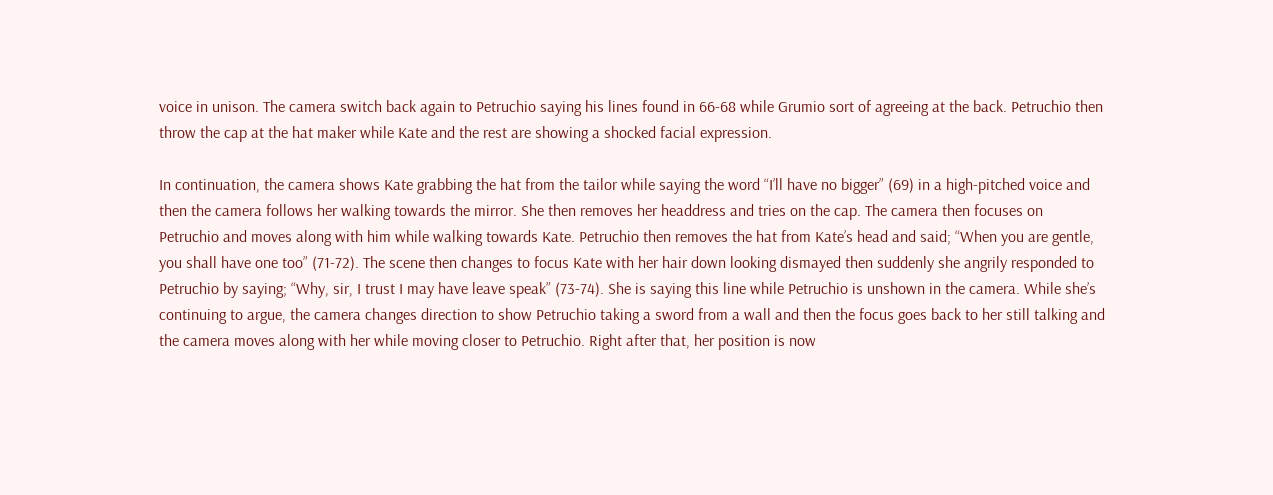voice in unison. The camera switch back again to Petruchio saying his lines found in 66-68 while Grumio sort of agreeing at the back. Petruchio then throw the cap at the hat maker while Kate and the rest are showing a shocked facial expression.

In continuation, the camera shows Kate grabbing the hat from the tailor while saying the word “I’ll have no bigger” (69) in a high-pitched voice and then the camera follows her walking towards the mirror. She then removes her headdress and tries on the cap. The camera then focuses on Petruchio and moves along with him while walking towards Kate. Petruchio then removes the hat from Kate’s head and said; “When you are gentle, you shall have one too” (71-72). The scene then changes to focus Kate with her hair down looking dismayed then suddenly she angrily responded to Petruchio by saying; “Why, sir, I trust I may have leave speak” (73-74). She is saying this line while Petruchio is unshown in the camera. While she’s continuing to argue, the camera changes direction to show Petruchio taking a sword from a wall and then the focus goes back to her still talking and the camera moves along with her while moving closer to Petruchio. Right after that, her position is now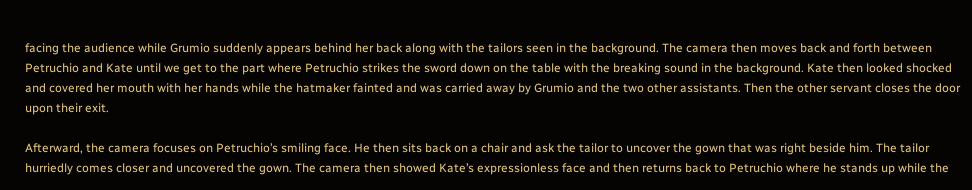facing the audience while Grumio suddenly appears behind her back along with the tailors seen in the background. The camera then moves back and forth between Petruchio and Kate until we get to the part where Petruchio strikes the sword down on the table with the breaking sound in the background. Kate then looked shocked and covered her mouth with her hands while the hatmaker fainted and was carried away by Grumio and the two other assistants. Then the other servant closes the door upon their exit.

Afterward, the camera focuses on Petruchio’s smiling face. He then sits back on a chair and ask the tailor to uncover the gown that was right beside him. The tailor hurriedly comes closer and uncovered the gown. The camera then showed Kate’s expressionless face and then returns back to Petruchio where he stands up while the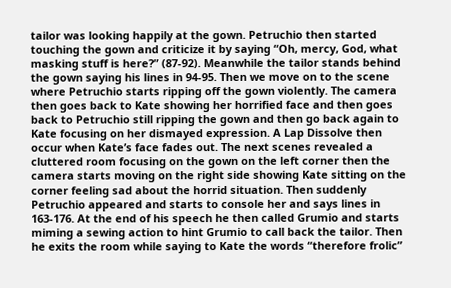tailor was looking happily at the gown. Petruchio then started touching the gown and criticize it by saying “Oh, mercy, God, what masking stuff is here?” (87-92). Meanwhile the tailor stands behind the gown saying his lines in 94-95. Then we move on to the scene where Petruchio starts ripping off the gown violently. The camera then goes back to Kate showing her horrified face and then goes back to Petruchio still ripping the gown and then go back again to Kate focusing on her dismayed expression. A Lap Dissolve then occur when Kate’s face fades out. The next scenes revealed a cluttered room focusing on the gown on the left corner then the camera starts moving on the right side showing Kate sitting on the corner feeling sad about the horrid situation. Then suddenly Petruchio appeared and starts to console her and says lines in 163-176. At the end of his speech he then called Grumio and starts miming a sewing action to hint Grumio to call back the tailor. Then he exits the room while saying to Kate the words “therefore frolic”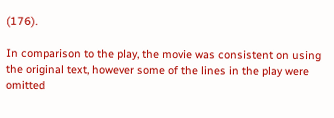(176).

In comparison to the play, the movie was consistent on using the original text, however some of the lines in the play were omitted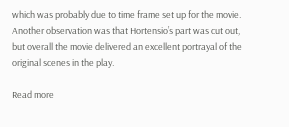which was probably due to time frame set up for the movie. Another observation was that Hortensio’s part was cut out, but overall the movie delivered an excellent portrayal of the original scenes in the play.

Read more